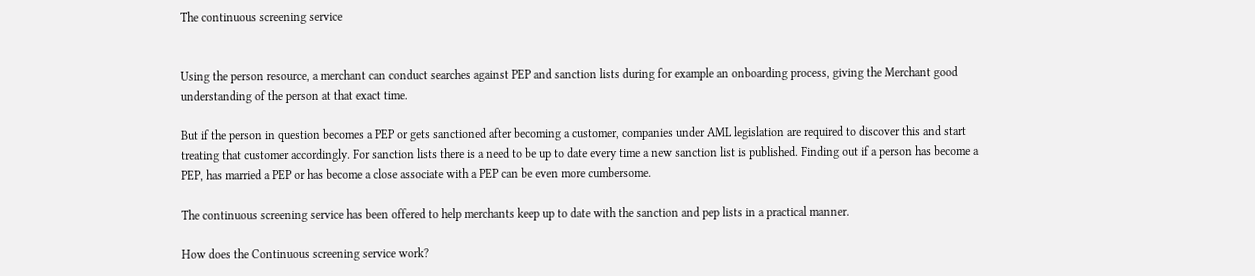The continuous screening service


Using the person resource, a merchant can conduct searches against PEP and sanction lists during for example an onboarding process, giving the Merchant good understanding of the person at that exact time.

But if the person in question becomes a PEP or gets sanctioned after becoming a customer, companies under AML legislation are required to discover this and start treating that customer accordingly. For sanction lists there is a need to be up to date every time a new sanction list is published. Finding out if a person has become a PEP, has married a PEP or has become a close associate with a PEP can be even more cumbersome.

The continuous screening service has been offered to help merchants keep up to date with the sanction and pep lists in a practical manner.

How does the Continuous screening service work?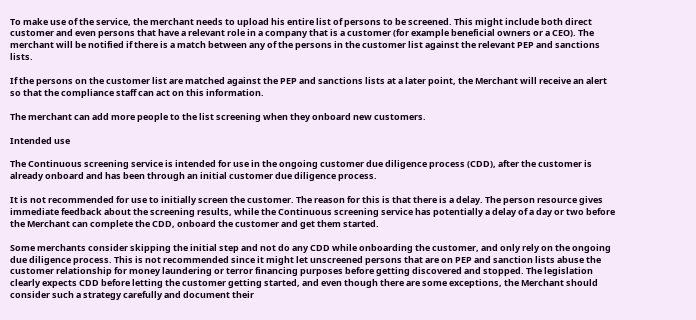To make use of the service, the merchant needs to upload his entire list of persons to be screened. This might include both direct customer and even persons that have a relevant role in a company that is a customer (for example beneficial owners or a CEO). The merchant will be notified if there is a match between any of the persons in the customer list against the relevant PEP and sanctions lists.

If the persons on the customer list are matched against the PEP and sanctions lists at a later point, the Merchant will receive an alert so that the compliance staff can act on this information.

The merchant can add more people to the list screening when they onboard new customers.

Intended use

The Continuous screening service is intended for use in the ongoing customer due diligence process (CDD), after the customer is already onboard and has been through an initial customer due diligence process.

It is not recommended for use to initially screen the customer. The reason for this is that there is a delay. The person resource gives immediate feedback about the screening results, while the Continuous screening service has potentially a delay of a day or two before the Merchant can complete the CDD, onboard the customer and get them started.

Some merchants consider skipping the initial step and not do any CDD while onboarding the customer, and only rely on the ongoing due diligence process. This is not recommended since it might let unscreened persons that are on PEP and sanction lists abuse the customer relationship for money laundering or terror financing purposes before getting discovered and stopped. The legislation clearly expects CDD before letting the customer getting started, and even though there are some exceptions, the Merchant should consider such a strategy carefully and document their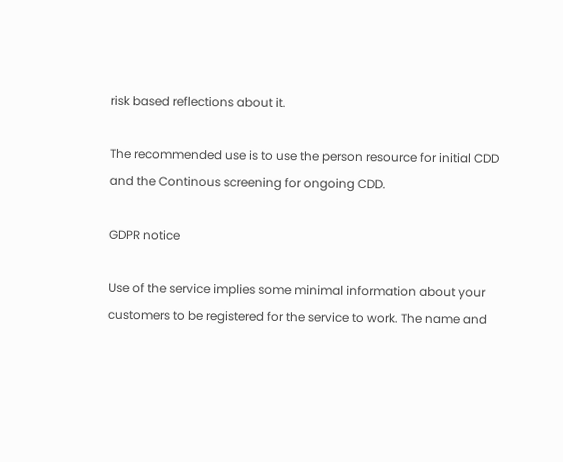risk based reflections about it.

The recommended use is to use the person resource for initial CDD and the Continous screening for ongoing CDD.

GDPR notice

Use of the service implies some minimal information about your customers to be registered for the service to work. The name and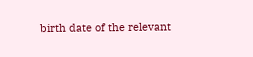birth date of the relevant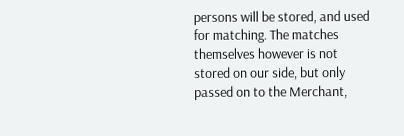persons will be stored, and used for matching. The matches themselves however is not stored on our side, but only passed on to the Merchant,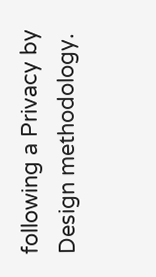following a Privacy by Design methodology.